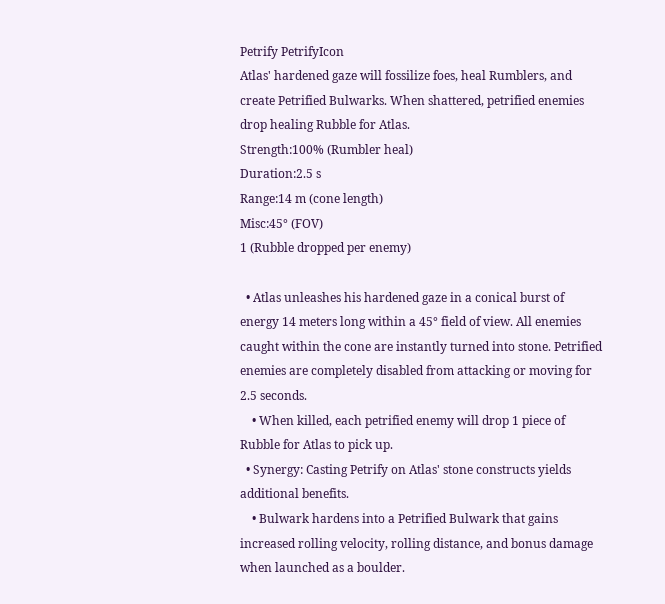Petrify PetrifyIcon
Atlas' hardened gaze will fossilize foes, heal Rumblers, and create Petrified Bulwarks. When shattered, petrified enemies drop healing Rubble for Atlas.
Strength:100% (Rumbler heal)
Duration:2.5 s
Range:14 m (cone length)
Misc:45° (FOV)
1 (Rubble dropped per enemy)

  • Atlas unleashes his hardened gaze in a conical burst of energy 14 meters long within a 45° field of view. All enemies caught within the cone are instantly turned into stone. Petrified enemies are completely disabled from attacking or moving for 2.5 seconds.
    • When killed, each petrified enemy will drop 1 piece of Rubble for Atlas to pick up.
  • Synergy: Casting Petrify on Atlas' stone constructs yields additional benefits.
    • Bulwark hardens into a Petrified Bulwark that gains increased rolling velocity, rolling distance, and bonus damage when launched as a boulder.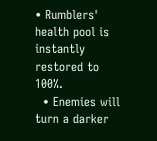• Rumblers' health pool is instantly restored to 100%.
  • Enemies will turn a darker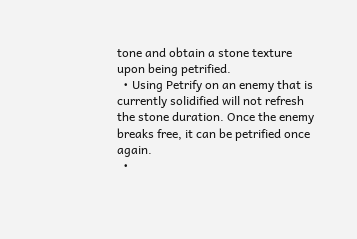tone and obtain a stone texture upon being petrified.
  • Using Petrify on an enemy that is currently solidified will not refresh the stone duration. Once the enemy breaks free, it can be petrified once again.
  •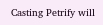Casting Petrify will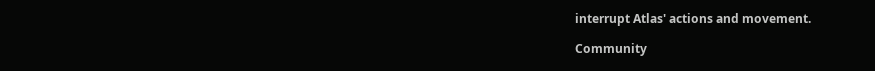interrupt Atlas' actions and movement.

Community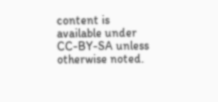content is available under CC-BY-SA unless otherwise noted.